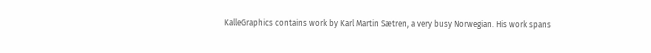KalleGraphics contains work by Karl Martin Sætren, a very busy Norwegian. His work spans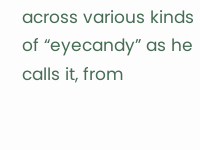across various kinds of “eyecandy” as he calls it, from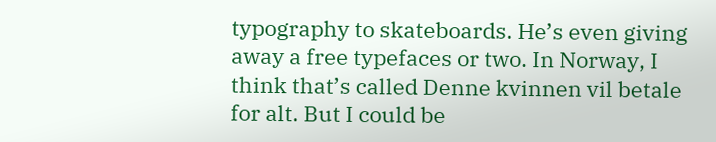typography to skateboards. He’s even giving away a free typefaces or two. In Norway, I think that’s called Denne kvinnen vil betale for alt. But I could be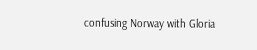confusing Norway with Gloria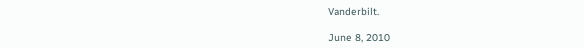Vanderbilt.

June 8, 2010